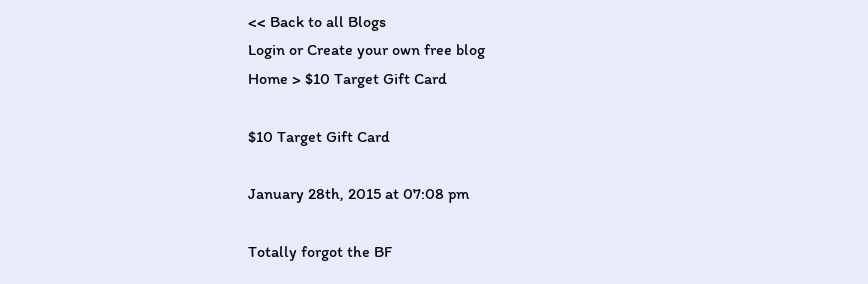<< Back to all Blogs
Login or Create your own free blog
Home > $10 Target Gift Card

$10 Target Gift Card

January 28th, 2015 at 07:08 pm

Totally forgot the BF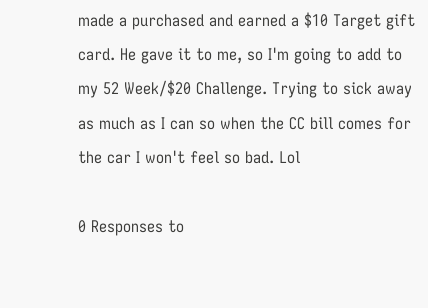made a purchased and earned a $10 Target gift card. He gave it to me, so I'm going to add to my 52 Week/$20 Challenge. Trying to sick away as much as I can so when the CC bill comes for the car I won't feel so bad. Lol

0 Responses to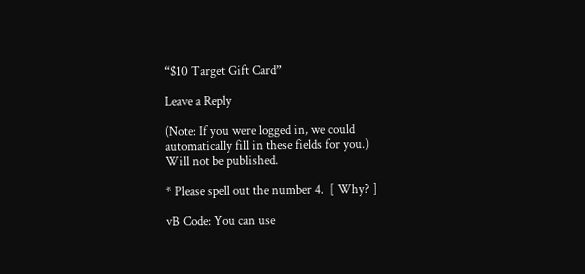“$10 Target Gift Card”

Leave a Reply

(Note: If you were logged in, we could automatically fill in these fields for you.)
Will not be published.

* Please spell out the number 4.  [ Why? ]

vB Code: You can use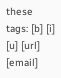these tags: [b] [i] [u] [url] [email]